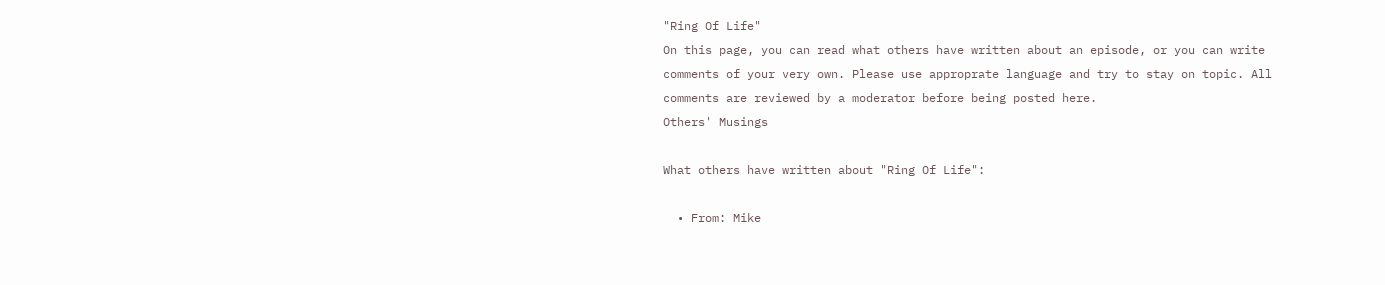"Ring Of Life"
On this page, you can read what others have written about an episode, or you can write comments of your very own. Please use approprate language and try to stay on topic. All comments are reviewed by a moderator before being posted here.
Others' Musings

What others have written about "Ring Of Life":

  • From: Mike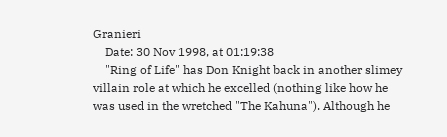Granieri
    Date: 30 Nov 1998, at 01:19:38
    "Ring of Life" has Don Knight back in another slimey villain role at which he excelled (nothing like how he was used in the wretched "The Kahuna"). Although he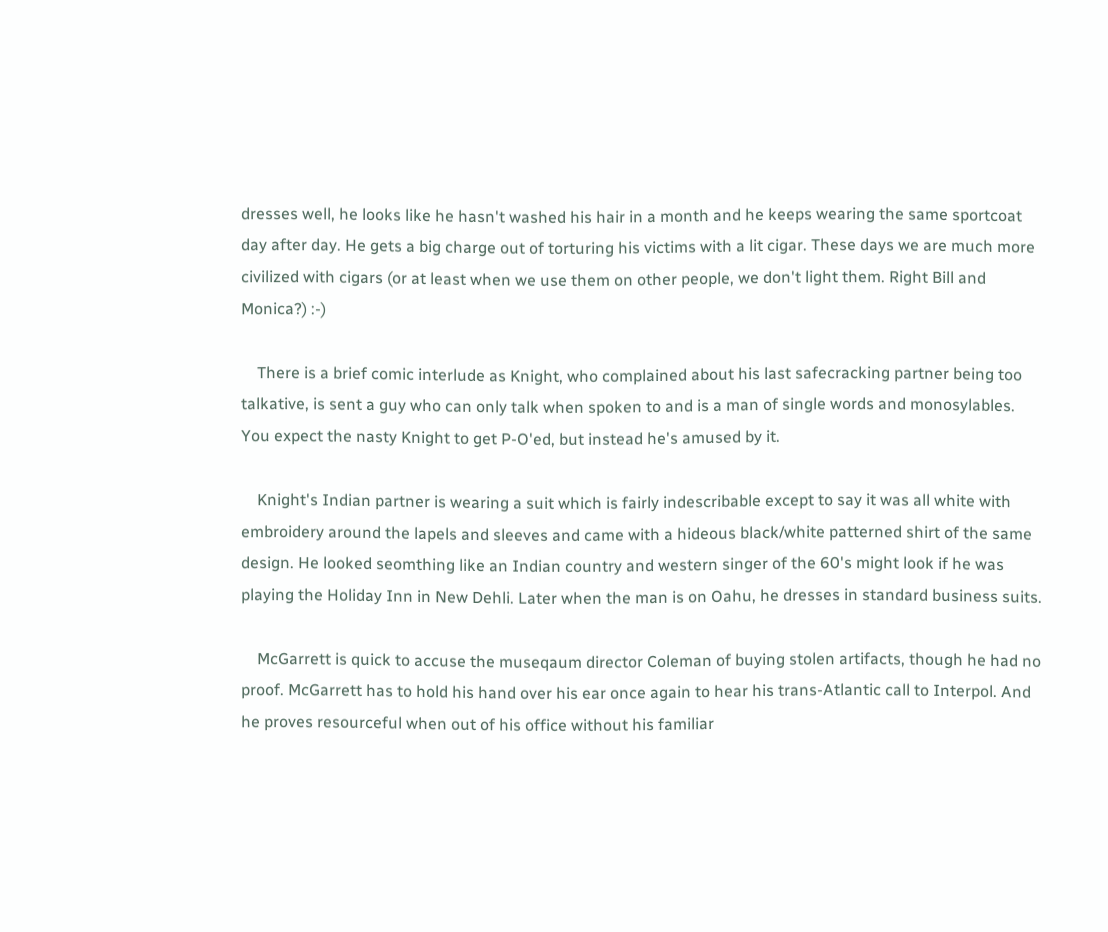dresses well, he looks like he hasn't washed his hair in a month and he keeps wearing the same sportcoat day after day. He gets a big charge out of torturing his victims with a lit cigar. These days we are much more civilized with cigars (or at least when we use them on other people, we don't light them. Right Bill and Monica?) :-)

    There is a brief comic interlude as Knight, who complained about his last safecracking partner being too talkative, is sent a guy who can only talk when spoken to and is a man of single words and monosylables. You expect the nasty Knight to get P-O'ed, but instead he's amused by it.

    Knight's Indian partner is wearing a suit which is fairly indescribable except to say it was all white with embroidery around the lapels and sleeves and came with a hideous black/white patterned shirt of the same design. He looked seomthing like an Indian country and western singer of the 60's might look if he was playing the Holiday Inn in New Dehli. Later when the man is on Oahu, he dresses in standard business suits.

    McGarrett is quick to accuse the museqaum director Coleman of buying stolen artifacts, though he had no proof. McGarrett has to hold his hand over his ear once again to hear his trans-Atlantic call to Interpol. And he proves resourceful when out of his office without his familiar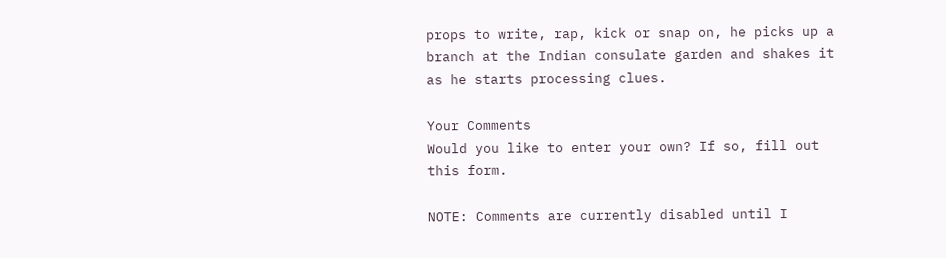props to write, rap, kick or snap on, he picks up a branch at the Indian consulate garden and shakes it as he starts processing clues.

Your Comments
Would you like to enter your own? If so, fill out this form.

NOTE: Comments are currently disabled until I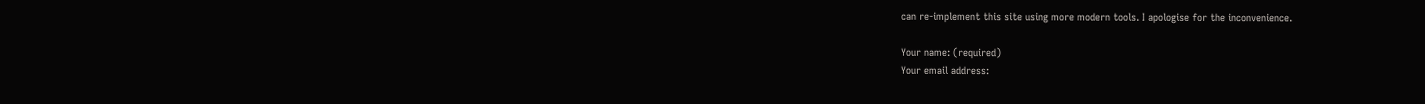can re-implement this site using more modern tools. I apologise for the inconvenience.

Your name: (required)
Your email address: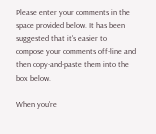Please enter your comments in the space provided below. It has been suggested that it's easier to compose your comments off-line and then copy-and-paste them into the box below.

When you're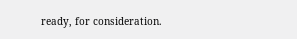ready, for consideration.